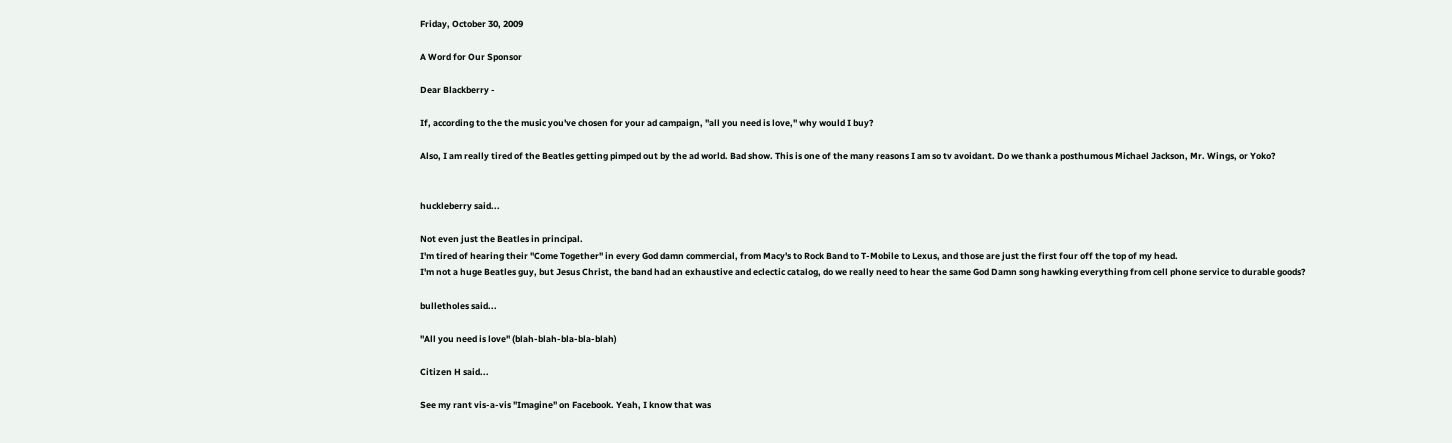Friday, October 30, 2009

A Word for Our Sponsor

Dear Blackberry -

If, according to the the music you've chosen for your ad campaign, "all you need is love," why would I buy?

Also, I am really tired of the Beatles getting pimped out by the ad world. Bad show. This is one of the many reasons I am so tv avoidant. Do we thank a posthumous Michael Jackson, Mr. Wings, or Yoko?


huckleberry said...

Not even just the Beatles in principal.
I'm tired of hearing their "Come Together" in every God damn commercial, from Macy's to Rock Band to T-Mobile to Lexus, and those are just the first four off the top of my head.
I'm not a huge Beatles guy, but Jesus Christ, the band had an exhaustive and eclectic catalog, do we really need to hear the same God Damn song hawking everything from cell phone service to durable goods?

bulletholes said...

"All you need is love" (blah-blah-bla-bla-blah)

Citizen H said...

See my rant vis-a-vis "Imagine" on Facebook. Yeah, I know that was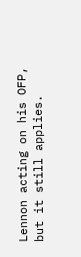Lennon acting on his OFP, but it still applies.